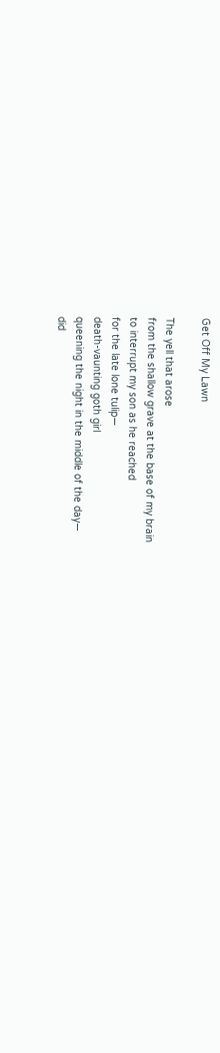Get Off My Lawn

The yell that arose
from the shallow grave at the base of my brain
to interrupt my son as he reached
for the late lone tulip—
death-vaunting goth girl
queening the night in the middle of the day—
did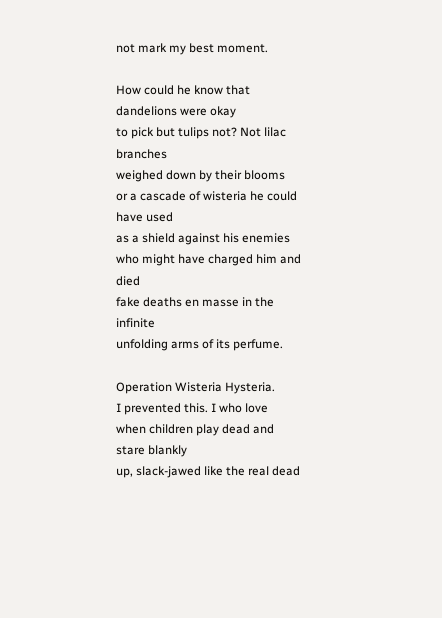not mark my best moment.

How could he know that dandelions were okay
to pick but tulips not? Not lilac branches
weighed down by their blooms
or a cascade of wisteria he could have used
as a shield against his enemies
who might have charged him and died
fake deaths en masse in the infinite
unfolding arms of its perfume.

Operation Wisteria Hysteria.
I prevented this. I who love
when children play dead and stare blankly
up, slack-jawed like the real dead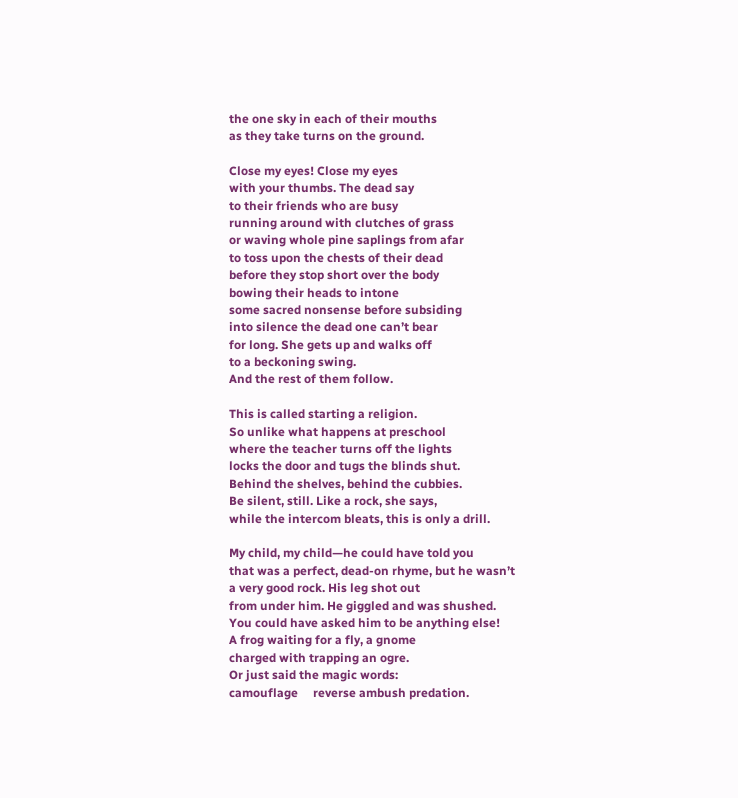the one sky in each of their mouths
as they take turns on the ground.

Close my eyes! Close my eyes
with your thumbs. The dead say
to their friends who are busy
running around with clutches of grass
or waving whole pine saplings from afar
to toss upon the chests of their dead
before they stop short over the body
bowing their heads to intone
some sacred nonsense before subsiding
into silence the dead one can’t bear
for long. She gets up and walks off
to a beckoning swing.
And the rest of them follow.

This is called starting a religion.
So unlike what happens at preschool
where the teacher turns off the lights
locks the door and tugs the blinds shut.
Behind the shelves, behind the cubbies.
Be silent, still. Like a rock, she says,
while the intercom bleats, this is only a drill.

My child, my child—he could have told you
that was a perfect, dead-on rhyme, but he wasn’t
a very good rock. His leg shot out
from under him. He giggled and was shushed.
You could have asked him to be anything else!
A frog waiting for a fly, a gnome
charged with trapping an ogre.
Or just said the magic words:
camouflage     reverse ambush predation.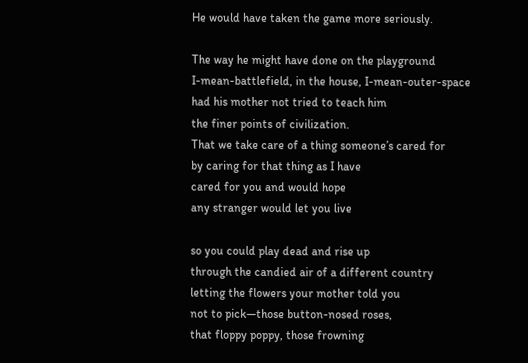He would have taken the game more seriously.

The way he might have done on the playground
I-mean-battlefield, in the house, I-mean-outer-space
had his mother not tried to teach him
the finer points of civilization.
That we take care of a thing someone’s cared for
by caring for that thing as I have
cared for you and would hope
any stranger would let you live

so you could play dead and rise up
through the candied air of a different country
letting the flowers your mother told you
not to pick—those button-nosed roses,
that floppy poppy, those frowning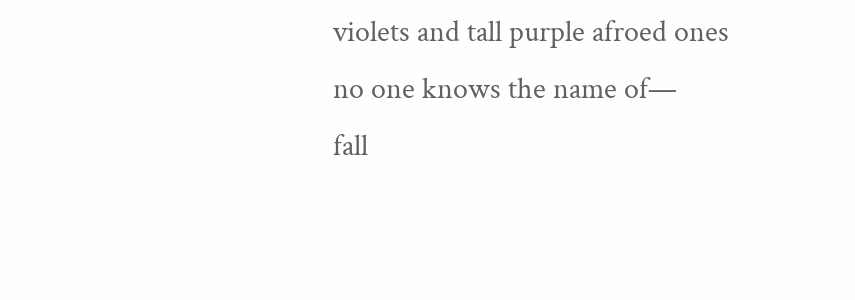violets and tall purple afroed ones
no one knows the name of—
fall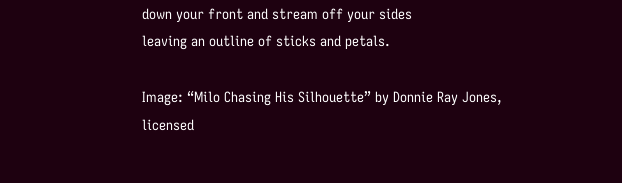down your front and stream off your sides
leaving an outline of sticks and petals.

Image: “Milo Chasing His Silhouette” by Donnie Ray Jones, licensed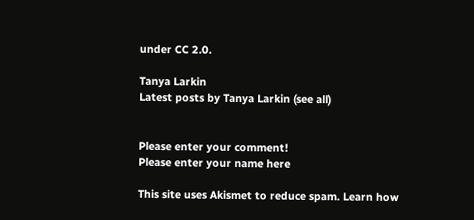under CC 2.0.

Tanya Larkin
Latest posts by Tanya Larkin (see all)


Please enter your comment!
Please enter your name here

This site uses Akismet to reduce spam. Learn how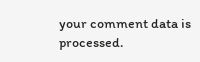your comment data is processed.